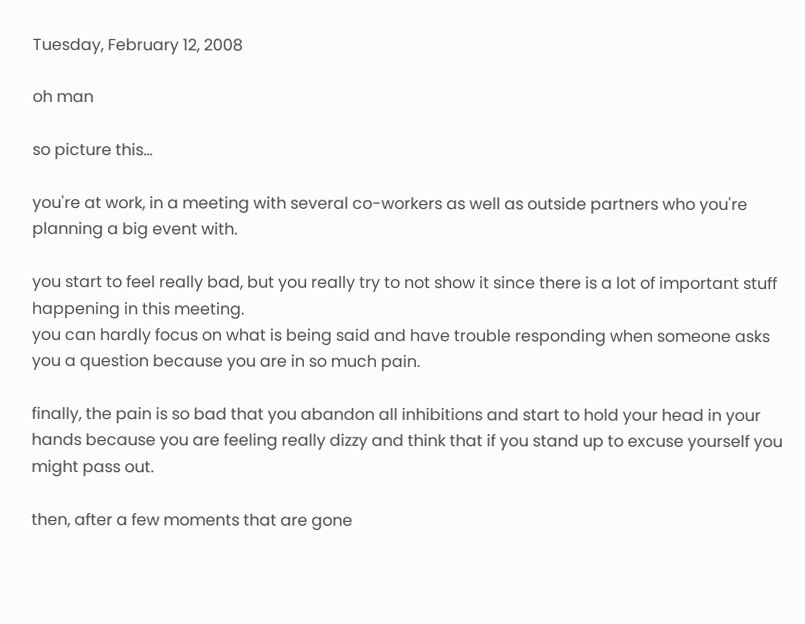Tuesday, February 12, 2008

oh man

so picture this...

you're at work, in a meeting with several co-workers as well as outside partners who you're planning a big event with.

you start to feel really bad, but you really try to not show it since there is a lot of important stuff happening in this meeting.
you can hardly focus on what is being said and have trouble responding when someone asks you a question because you are in so much pain.

finally, the pain is so bad that you abandon all inhibitions and start to hold your head in your hands because you are feeling really dizzy and think that if you stand up to excuse yourself you might pass out.

then, after a few moments that are gone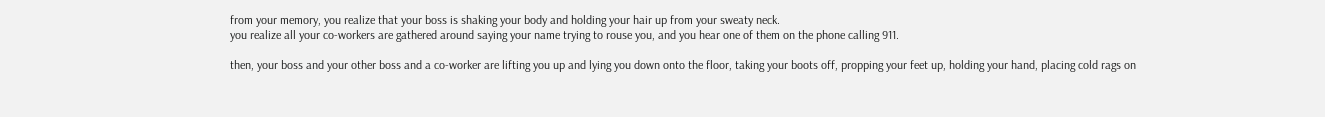from your memory, you realize that your boss is shaking your body and holding your hair up from your sweaty neck.
you realize all your co-workers are gathered around saying your name trying to rouse you, and you hear one of them on the phone calling 911.

then, your boss and your other boss and a co-worker are lifting you up and lying you down onto the floor, taking your boots off, propping your feet up, holding your hand, placing cold rags on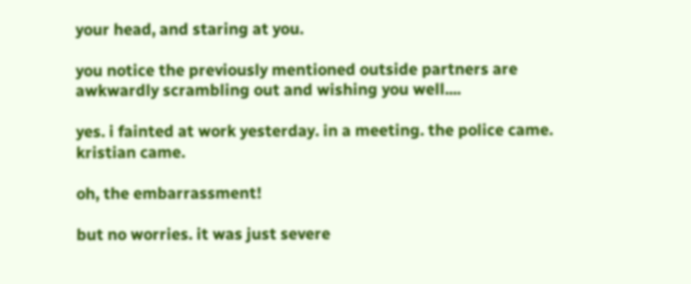your head, and staring at you.

you notice the previously mentioned outside partners are awkwardly scrambling out and wishing you well....

yes. i fainted at work yesterday. in a meeting. the police came. kristian came.

oh, the embarrassment!

but no worries. it was just severe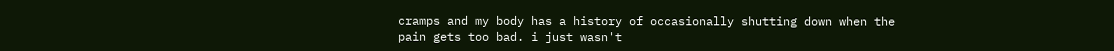cramps and my body has a history of occasionally shutting down when the pain gets too bad. i just wasn't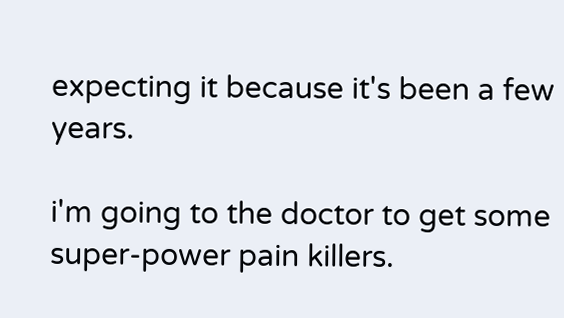expecting it because it's been a few years.

i'm going to the doctor to get some super-power pain killers.